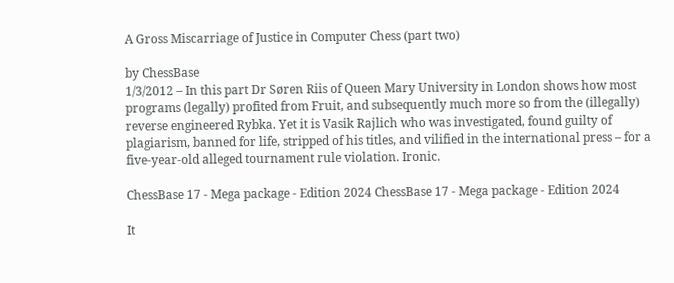A Gross Miscarriage of Justice in Computer Chess (part two)

by ChessBase
1/3/2012 – In this part Dr Søren Riis of Queen Mary University in London shows how most programs (legally) profited from Fruit, and subsequently much more so from the (illegally) reverse engineered Rybka. Yet it is Vasik Rajlich who was investigated, found guilty of plagiarism, banned for life, stripped of his titles, and vilified in the international press – for a five-year-old alleged tournament rule violation. Ironic.

ChessBase 17 - Mega package - Edition 2024 ChessBase 17 - Mega package - Edition 2024

It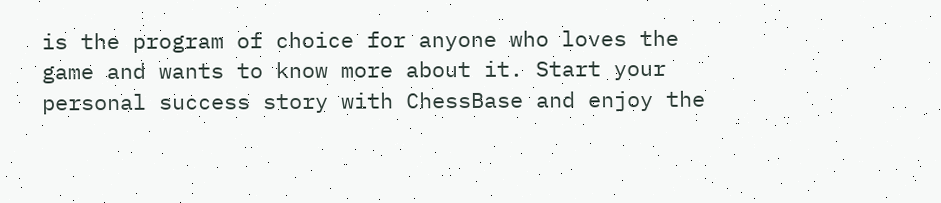is the program of choice for anyone who loves the game and wants to know more about it. Start your personal success story with ChessBase and enjoy the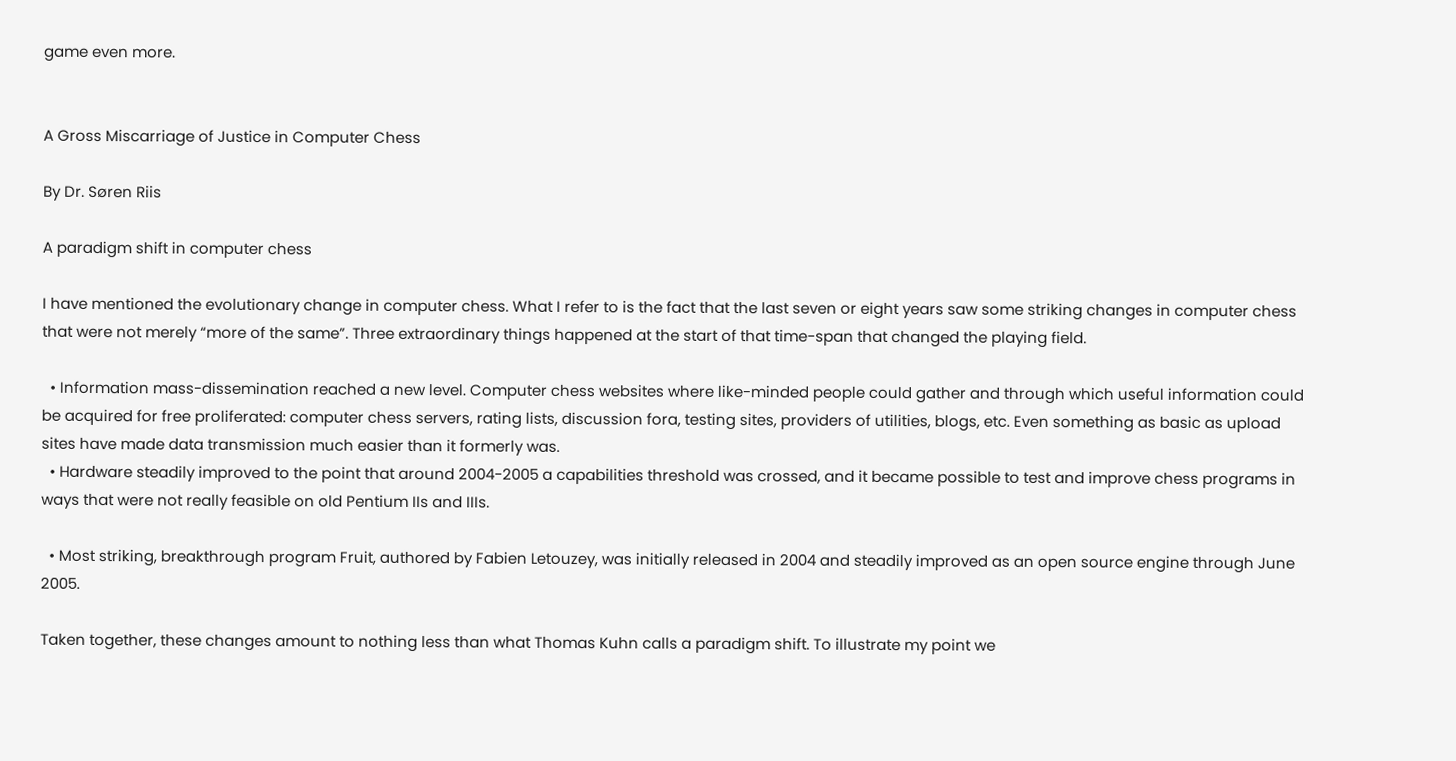game even more.


A Gross Miscarriage of Justice in Computer Chess

By Dr. Søren Riis

A paradigm shift in computer chess

I have mentioned the evolutionary change in computer chess. What I refer to is the fact that the last seven or eight years saw some striking changes in computer chess that were not merely “more of the same”. Three extraordinary things happened at the start of that time-span that changed the playing field.

  • Information mass-dissemination reached a new level. Computer chess websites where like-minded people could gather and through which useful information could be acquired for free proliferated: computer chess servers, rating lists, discussion fora, testing sites, providers of utilities, blogs, etc. Even something as basic as upload sites have made data transmission much easier than it formerly was.
  • Hardware steadily improved to the point that around 2004-2005 a capabilities threshold was crossed, and it became possible to test and improve chess programs in ways that were not really feasible on old Pentium IIs and IIIs.

  • Most striking, breakthrough program Fruit, authored by Fabien Letouzey, was initially released in 2004 and steadily improved as an open source engine through June 2005.

Taken together, these changes amount to nothing less than what Thomas Kuhn calls a paradigm shift. To illustrate my point we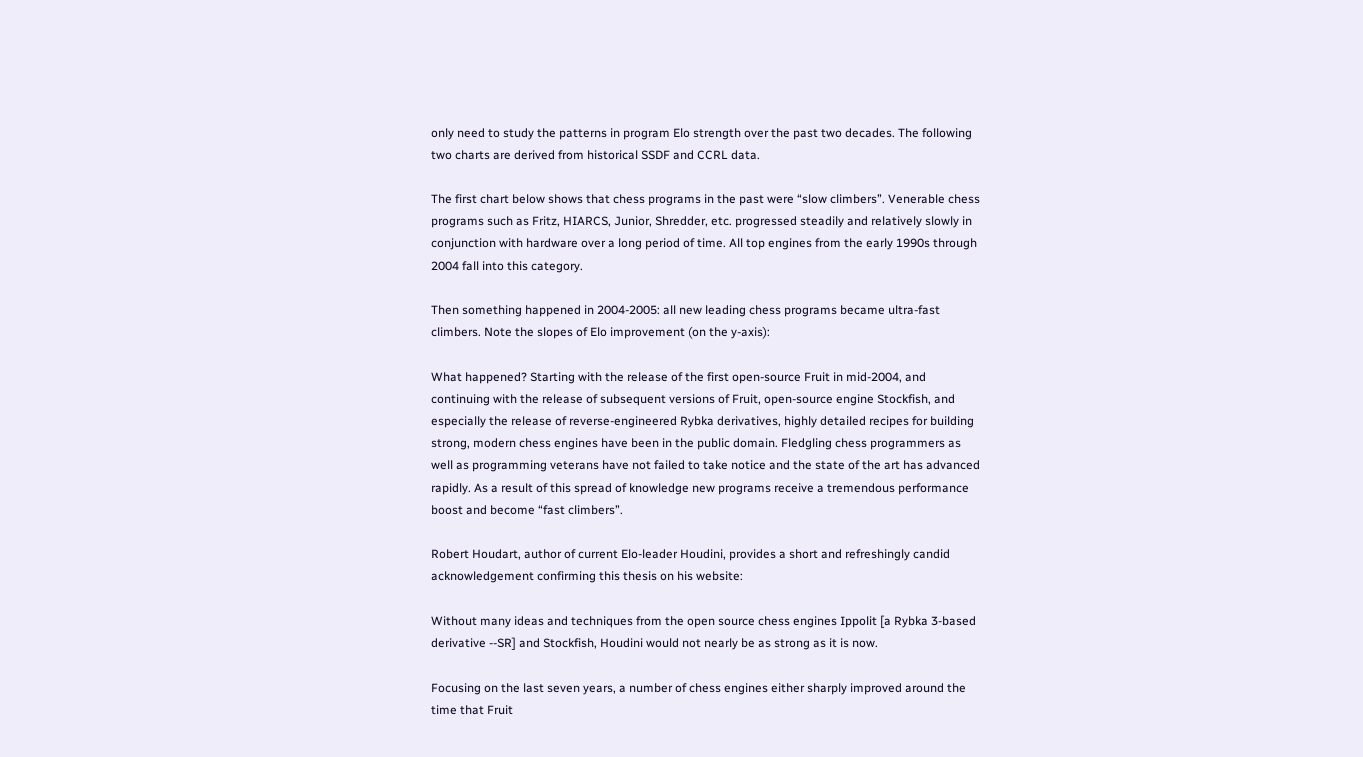only need to study the patterns in program Elo strength over the past two decades. The following two charts are derived from historical SSDF and CCRL data.

The first chart below shows that chess programs in the past were “slow climbers”. Venerable chess programs such as Fritz, HIARCS, Junior, Shredder, etc. progressed steadily and relatively slowly in conjunction with hardware over a long period of time. All top engines from the early 1990s through 2004 fall into this category.

Then something happened in 2004-2005: all new leading chess programs became ultra-fast climbers. Note the slopes of Elo improvement (on the y-axis):

What happened? Starting with the release of the first open-source Fruit in mid-2004, and continuing with the release of subsequent versions of Fruit, open-source engine Stockfish, and especially the release of reverse-engineered Rybka derivatives, highly detailed recipes for building strong, modern chess engines have been in the public domain. Fledgling chess programmers as well as programming veterans have not failed to take notice and the state of the art has advanced rapidly. As a result of this spread of knowledge new programs receive a tremendous performance boost and become “fast climbers”.

Robert Houdart, author of current Elo-leader Houdini, provides a short and refreshingly candid acknowledgement confirming this thesis on his website:

Without many ideas and techniques from the open source chess engines Ippolit [a Rybka 3-based derivative --SR] and Stockfish, Houdini would not nearly be as strong as it is now.

Focusing on the last seven years, a number of chess engines either sharply improved around the time that Fruit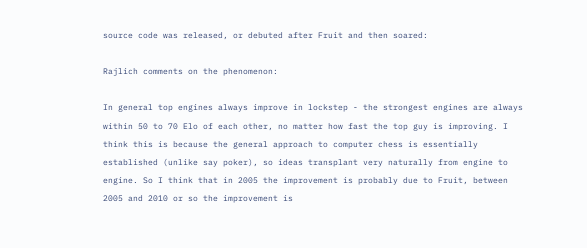source code was released, or debuted after Fruit and then soared:

Rajlich comments on the phenomenon:

In general top engines always improve in lockstep - the strongest engines are always within 50 to 70 Elo of each other, no matter how fast the top guy is improving. I think this is because the general approach to computer chess is essentially established (unlike say poker), so ideas transplant very naturally from engine to engine. So I think that in 2005 the improvement is probably due to Fruit, between 2005 and 2010 or so the improvement is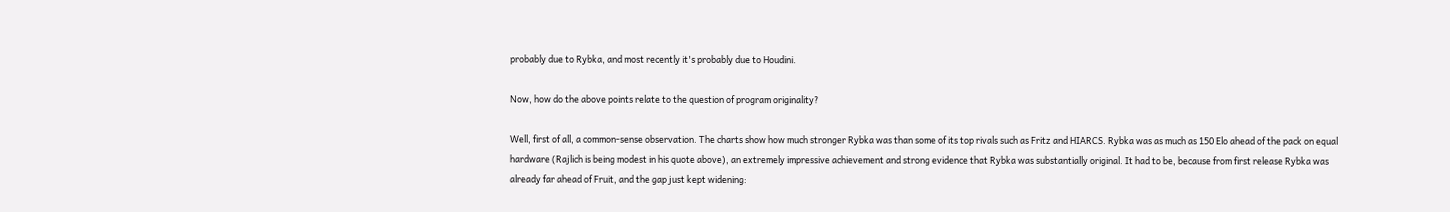probably due to Rybka, and most recently it's probably due to Houdini.

Now, how do the above points relate to the question of program originality?

Well, first of all, a common-sense observation. The charts show how much stronger Rybka was than some of its top rivals such as Fritz and HIARCS. Rybka was as much as 150 Elo ahead of the pack on equal hardware (Rajlich is being modest in his quote above), an extremely impressive achievement and strong evidence that Rybka was substantially original. It had to be, because from first release Rybka was already far ahead of Fruit, and the gap just kept widening: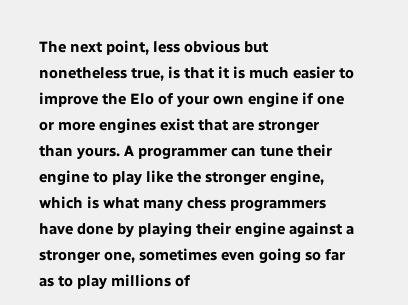The next point, less obvious but nonetheless true, is that it is much easier to improve the Elo of your own engine if one or more engines exist that are stronger than yours. A programmer can tune their engine to play like the stronger engine, which is what many chess programmers have done by playing their engine against a stronger one, sometimes even going so far as to play millions of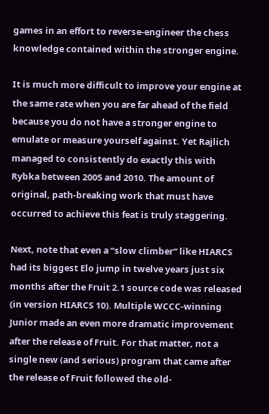games in an effort to reverse-engineer the chess knowledge contained within the stronger engine.

It is much more difficult to improve your engine at the same rate when you are far ahead of the field because you do not have a stronger engine to emulate or measure yourself against. Yet Rajlich managed to consistently do exactly this with Rybka between 2005 and 2010. The amount of original, path-breaking work that must have occurred to achieve this feat is truly staggering.

Next, note that even a “slow climber” like HIARCS had its biggest Elo jump in twelve years just six months after the Fruit 2.1 source code was released (in version HIARCS 10). Multiple WCCC-winning Junior made an even more dramatic improvement after the release of Fruit. For that matter, not a single new (and serious) program that came after the release of Fruit followed the old-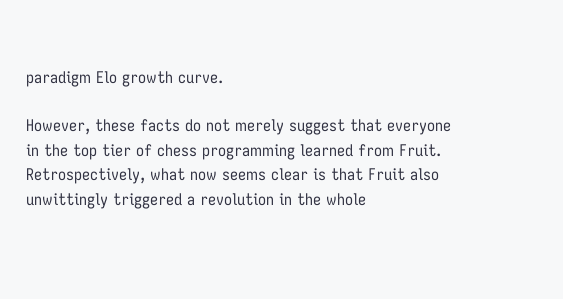paradigm Elo growth curve.

However, these facts do not merely suggest that everyone in the top tier of chess programming learned from Fruit. Retrospectively, what now seems clear is that Fruit also unwittingly triggered a revolution in the whole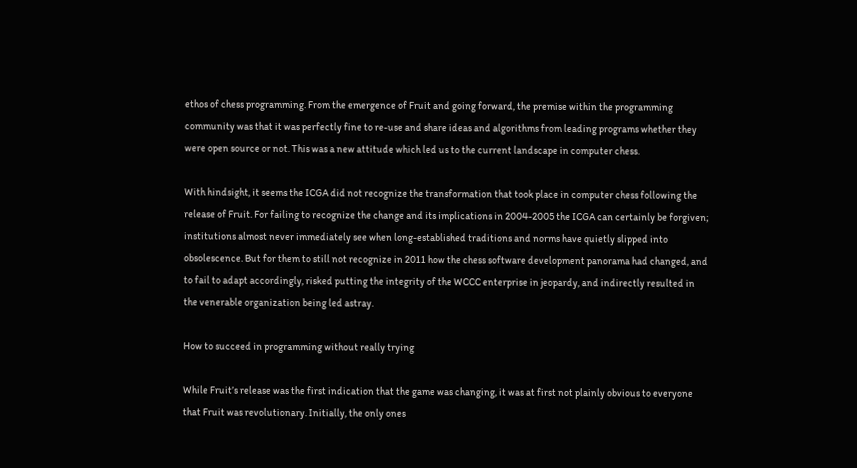ethos of chess programming. From the emergence of Fruit and going forward, the premise within the programming community was that it was perfectly fine to re-use and share ideas and algorithms from leading programs whether they were open source or not. This was a new attitude which led us to the current landscape in computer chess.

With hindsight, it seems the ICGA did not recognize the transformation that took place in computer chess following the release of Fruit. For failing to recognize the change and its implications in 2004-2005 the ICGA can certainly be forgiven; institutions almost never immediately see when long-established traditions and norms have quietly slipped into obsolescence. But for them to still not recognize in 2011 how the chess software development panorama had changed, and to fail to adapt accordingly, risked putting the integrity of the WCCC enterprise in jeopardy, and indirectly resulted in the venerable organization being led astray.

How to succeed in programming without really trying

While Fruit’s release was the first indication that the game was changing, it was at first not plainly obvious to everyone that Fruit was revolutionary. Initially, the only ones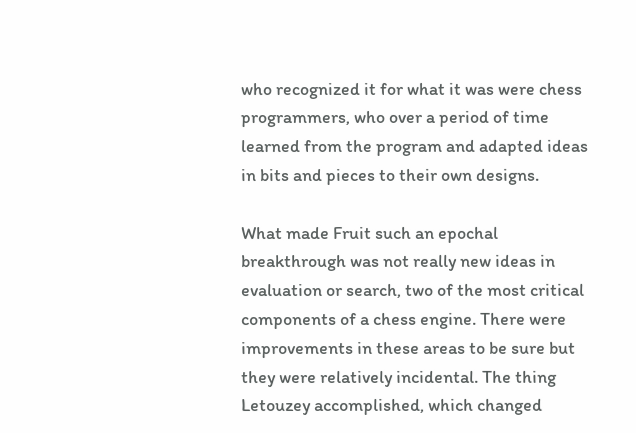who recognized it for what it was were chess programmers, who over a period of time learned from the program and adapted ideas in bits and pieces to their own designs.

What made Fruit such an epochal breakthrough was not really new ideas in evaluation or search, two of the most critical components of a chess engine. There were improvements in these areas to be sure but they were relatively incidental. The thing Letouzey accomplished, which changed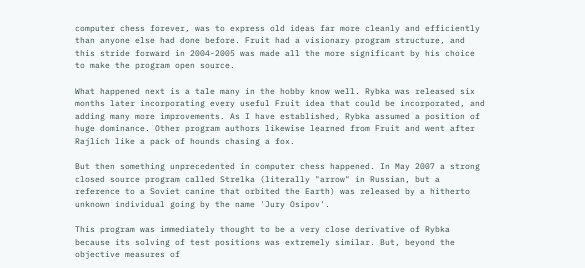computer chess forever, was to express old ideas far more cleanly and efficiently than anyone else had done before. Fruit had a visionary program structure, and this stride forward in 2004-2005 was made all the more significant by his choice to make the program open source.

What happened next is a tale many in the hobby know well. Rybka was released six months later incorporating every useful Fruit idea that could be incorporated, and adding many more improvements. As I have established, Rybka assumed a position of huge dominance. Other program authors likewise learned from Fruit and went after Rajlich like a pack of hounds chasing a fox.

But then something unprecedented in computer chess happened. In May 2007 a strong closed source program called Strelka (literally "arrow" in Russian, but a reference to a Soviet canine that orbited the Earth) was released by a hitherto unknown individual going by the name 'Jury Osipov'.

This program was immediately thought to be a very close derivative of Rybka because its solving of test positions was extremely similar. But, beyond the objective measures of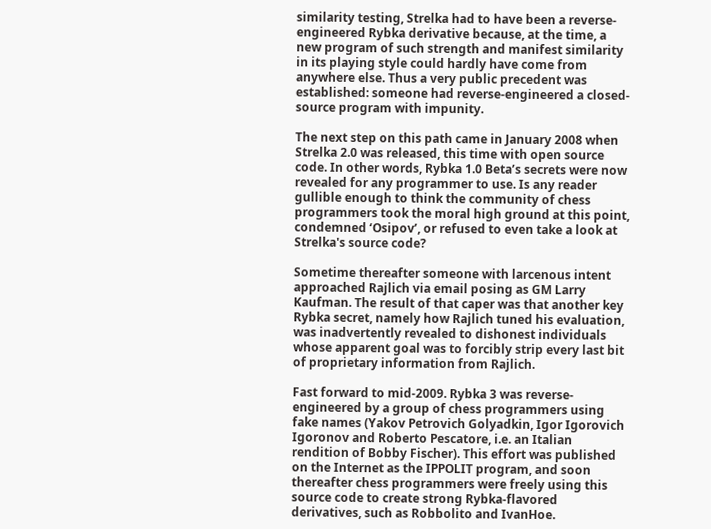similarity testing, Strelka had to have been a reverse-engineered Rybka derivative because, at the time, a new program of such strength and manifest similarity in its playing style could hardly have come from anywhere else. Thus a very public precedent was established: someone had reverse-engineered a closed-source program with impunity.

The next step on this path came in January 2008 when Strelka 2.0 was released, this time with open source code. In other words, Rybka 1.0 Beta’s secrets were now revealed for any programmer to use. Is any reader gullible enough to think the community of chess programmers took the moral high ground at this point, condemned ‘Osipov’, or refused to even take a look at Strelka's source code?

Sometime thereafter someone with larcenous intent approached Rajlich via email posing as GM Larry Kaufman. The result of that caper was that another key Rybka secret, namely how Rajlich tuned his evaluation, was inadvertently revealed to dishonest individuals whose apparent goal was to forcibly strip every last bit of proprietary information from Rajlich.

Fast forward to mid-2009. Rybka 3 was reverse-engineered by a group of chess programmers using fake names (Yakov Petrovich Golyadkin, Igor Igorovich Igoronov and Roberto Pescatore, i.e. an Italian rendition of Bobby Fischer). This effort was published on the Internet as the IPPOLIT program, and soon thereafter chess programmers were freely using this source code to create strong Rybka-flavored derivatives, such as Robbolito and IvanHoe.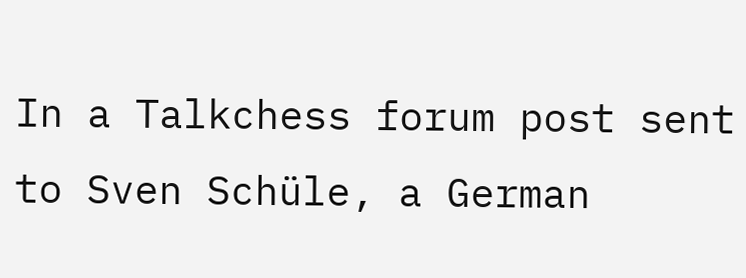In a Talkchess forum post sent to Sven Schüle, a German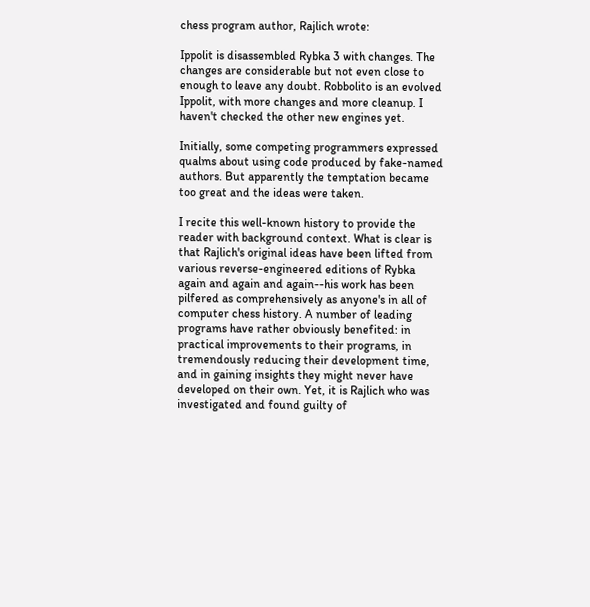chess program author, Rajlich wrote:

Ippolit is disassembled Rybka 3 with changes. The changes are considerable but not even close to enough to leave any doubt. Robbolito is an evolved Ippolit, with more changes and more cleanup. I haven't checked the other new engines yet.

Initially, some competing programmers expressed qualms about using code produced by fake-named authors. But apparently the temptation became too great and the ideas were taken.

I recite this well-known history to provide the reader with background context. What is clear is that Rajlich's original ideas have been lifted from various reverse-engineered editions of Rybka again and again and again--his work has been pilfered as comprehensively as anyone's in all of computer chess history. A number of leading programs have rather obviously benefited: in practical improvements to their programs, in tremendously reducing their development time, and in gaining insights they might never have developed on their own. Yet, it is Rajlich who was investigated and found guilty of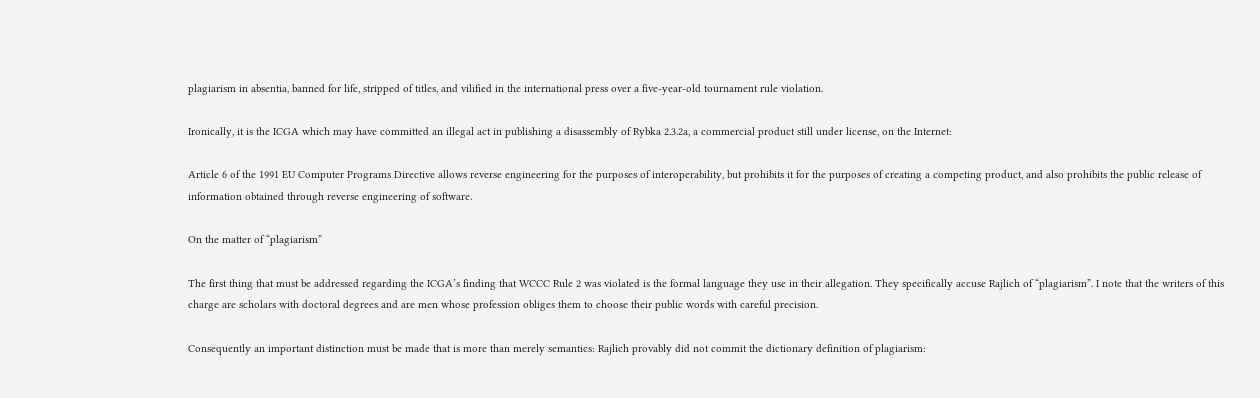plagiarism in absentia, banned for life, stripped of titles, and vilified in the international press over a five-year-old tournament rule violation.

Ironically, it is the ICGA which may have committed an illegal act in publishing a disassembly of Rybka 2.3.2a, a commercial product still under license, on the Internet:

Article 6 of the 1991 EU Computer Programs Directive allows reverse engineering for the purposes of interoperability, but prohibits it for the purposes of creating a competing product, and also prohibits the public release of information obtained through reverse engineering of software.

On the matter of “plagiarism”

The first thing that must be addressed regarding the ICGA’s finding that WCCC Rule 2 was violated is the formal language they use in their allegation. They specifically accuse Rajlich of “plagiarism”. I note that the writers of this charge are scholars with doctoral degrees and are men whose profession obliges them to choose their public words with careful precision.

Consequently an important distinction must be made that is more than merely semantics: Rajlich provably did not commit the dictionary definition of plagiarism: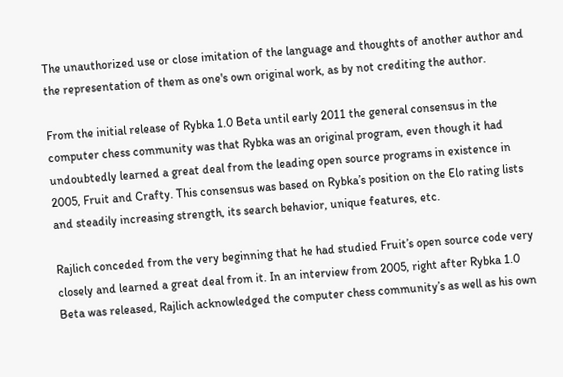The unauthorized use or close imitation of the language and thoughts of another author and the representation of them as one's own original work, as by not crediting the author.

From the initial release of Rybka 1.0 Beta until early 2011 the general consensus in the computer chess community was that Rybka was an original program, even though it had undoubtedly learned a great deal from the leading open source programs in existence in 2005, Fruit and Crafty. This consensus was based on Rybka’s position on the Elo rating lists and steadily increasing strength, its search behavior, unique features, etc.

Rajlich conceded from the very beginning that he had studied Fruit’s open source code very closely and learned a great deal from it. In an interview from 2005, right after Rybka 1.0 Beta was released, Rajlich acknowledged the computer chess community’s as well as his own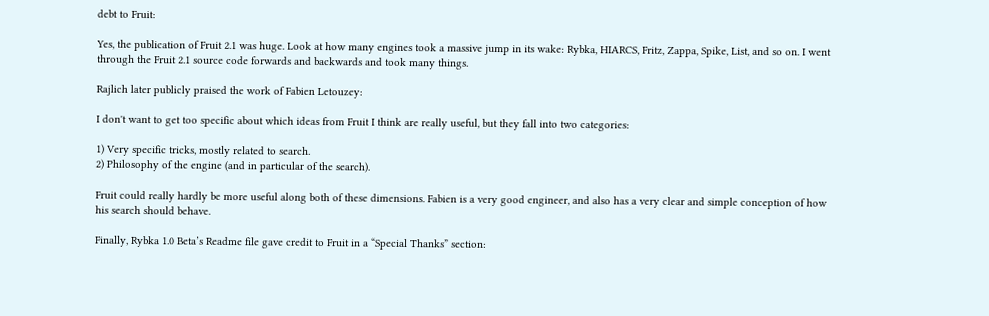debt to Fruit:

Yes, the publication of Fruit 2.1 was huge. Look at how many engines took a massive jump in its wake: Rybka, HIARCS, Fritz, Zappa, Spike, List, and so on. I went through the Fruit 2.1 source code forwards and backwards and took many things.

Rajlich later publicly praised the work of Fabien Letouzey:

I don't want to get too specific about which ideas from Fruit I think are really useful, but they fall into two categories:

1) Very specific tricks, mostly related to search.
2) Philosophy of the engine (and in particular of the search).

Fruit could really hardly be more useful along both of these dimensions. Fabien is a very good engineer, and also has a very clear and simple conception of how his search should behave.

Finally, Rybka 1.0 Beta’s Readme file gave credit to Fruit in a “Special Thanks” section: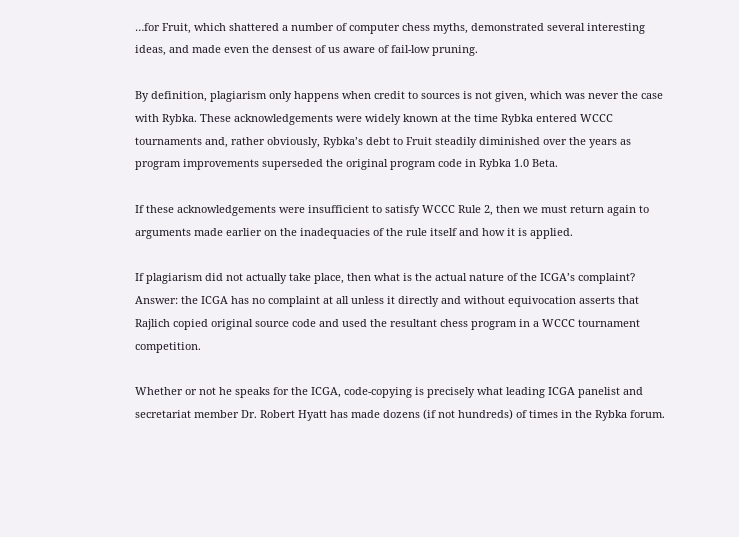…for Fruit, which shattered a number of computer chess myths, demonstrated several interesting ideas, and made even the densest of us aware of fail-low pruning.

By definition, plagiarism only happens when credit to sources is not given, which was never the case with Rybka. These acknowledgements were widely known at the time Rybka entered WCCC tournaments and, rather obviously, Rybka’s debt to Fruit steadily diminished over the years as program improvements superseded the original program code in Rybka 1.0 Beta.

If these acknowledgements were insufficient to satisfy WCCC Rule 2, then we must return again to arguments made earlier on the inadequacies of the rule itself and how it is applied.

If plagiarism did not actually take place, then what is the actual nature of the ICGA’s complaint? Answer: the ICGA has no complaint at all unless it directly and without equivocation asserts that Rajlich copied original source code and used the resultant chess program in a WCCC tournament competition.

Whether or not he speaks for the ICGA, code-copying is precisely what leading ICGA panelist and secretariat member Dr. Robert Hyatt has made dozens (if not hundreds) of times in the Rybka forum.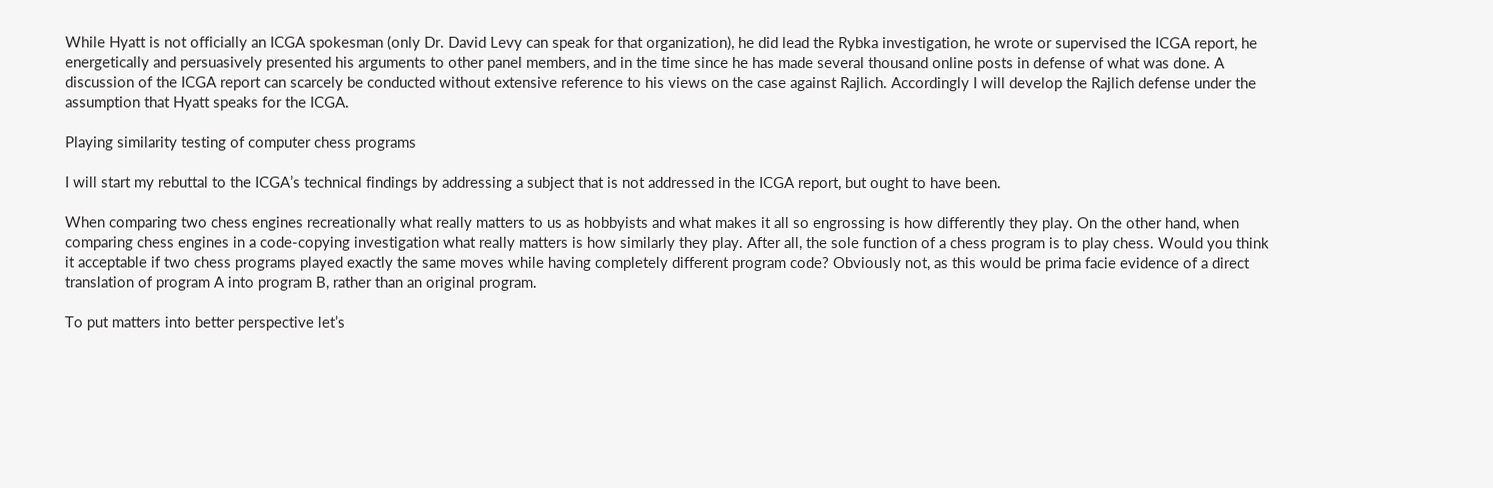While Hyatt is not officially an ICGA spokesman (only Dr. David Levy can speak for that organization), he did lead the Rybka investigation, he wrote or supervised the ICGA report, he energetically and persuasively presented his arguments to other panel members, and in the time since he has made several thousand online posts in defense of what was done. A discussion of the ICGA report can scarcely be conducted without extensive reference to his views on the case against Rajlich. Accordingly I will develop the Rajlich defense under the assumption that Hyatt speaks for the ICGA.

Playing similarity testing of computer chess programs

I will start my rebuttal to the ICGA’s technical findings by addressing a subject that is not addressed in the ICGA report, but ought to have been.

When comparing two chess engines recreationally what really matters to us as hobbyists and what makes it all so engrossing is how differently they play. On the other hand, when comparing chess engines in a code-copying investigation what really matters is how similarly they play. After all, the sole function of a chess program is to play chess. Would you think it acceptable if two chess programs played exactly the same moves while having completely different program code? Obviously not, as this would be prima facie evidence of a direct translation of program A into program B, rather than an original program.

To put matters into better perspective let’s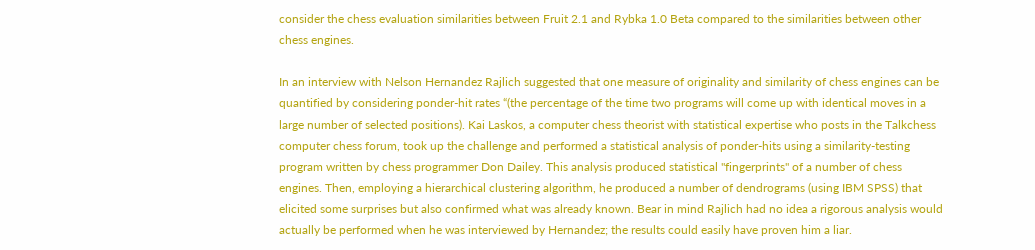consider the chess evaluation similarities between Fruit 2.1 and Rybka 1.0 Beta compared to the similarities between other chess engines.

In an interview with Nelson Hernandez Rajlich suggested that one measure of originality and similarity of chess engines can be quantified by considering ponder-hit rates “(the percentage of the time two programs will come up with identical moves in a large number of selected positions). Kai Laskos, a computer chess theorist with statistical expertise who posts in the Talkchess computer chess forum, took up the challenge and performed a statistical analysis of ponder-hits using a similarity-testing program written by chess programmer Don Dailey. This analysis produced statistical "fingerprints" of a number of chess engines. Then, employing a hierarchical clustering algorithm, he produced a number of dendrograms (using IBM SPSS) that elicited some surprises but also confirmed what was already known. Bear in mind Rajlich had no idea a rigorous analysis would actually be performed when he was interviewed by Hernandez; the results could easily have proven him a liar.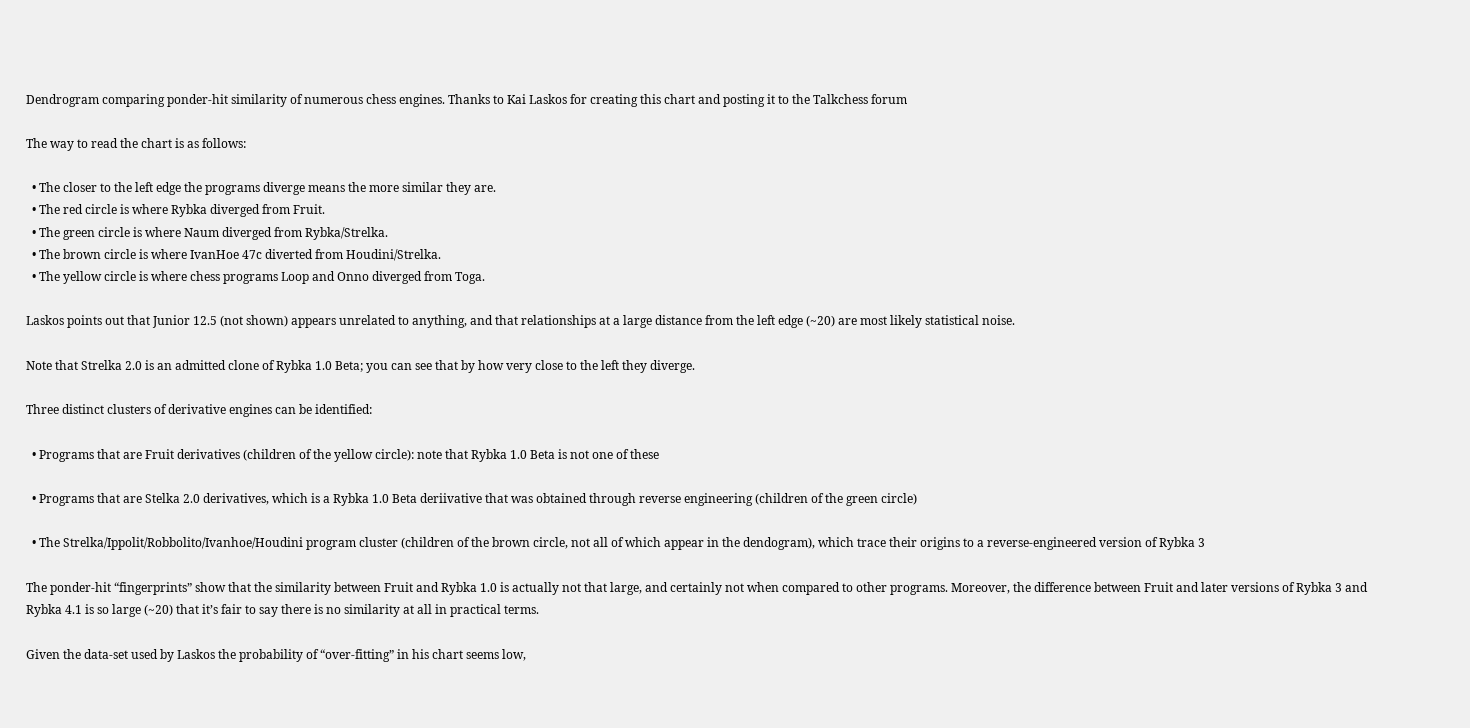Dendrogram comparing ponder-hit similarity of numerous chess engines. Thanks to Kai Laskos for creating this chart and posting it to the Talkchess forum

The way to read the chart is as follows:

  • The closer to the left edge the programs diverge means the more similar they are.
  • The red circle is where Rybka diverged from Fruit.
  • The green circle is where Naum diverged from Rybka/Strelka.
  • The brown circle is where IvanHoe 47c diverted from Houdini/Strelka.
  • The yellow circle is where chess programs Loop and Onno diverged from Toga.

Laskos points out that Junior 12.5 (not shown) appears unrelated to anything, and that relationships at a large distance from the left edge (~20) are most likely statistical noise.

Note that Strelka 2.0 is an admitted clone of Rybka 1.0 Beta; you can see that by how very close to the left they diverge.

Three distinct clusters of derivative engines can be identified:

  • Programs that are Fruit derivatives (children of the yellow circle): note that Rybka 1.0 Beta is not one of these

  • Programs that are Stelka 2.0 derivatives, which is a Rybka 1.0 Beta deriivative that was obtained through reverse engineering (children of the green circle)

  • The Strelka/Ippolit/Robbolito/Ivanhoe/Houdini program cluster (children of the brown circle, not all of which appear in the dendogram), which trace their origins to a reverse-engineered version of Rybka 3

The ponder-hit “fingerprints” show that the similarity between Fruit and Rybka 1.0 is actually not that large, and certainly not when compared to other programs. Moreover, the difference between Fruit and later versions of Rybka 3 and Rybka 4.1 is so large (~20) that it’s fair to say there is no similarity at all in practical terms.

Given the data-set used by Laskos the probability of “over-fitting” in his chart seems low,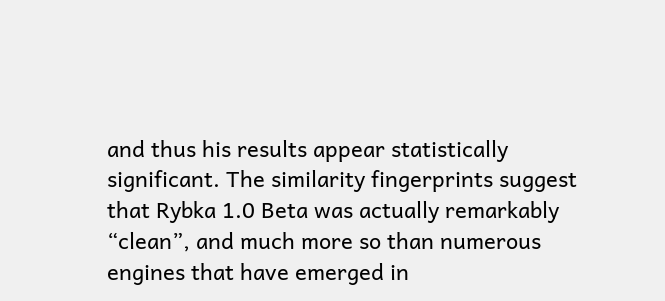and thus his results appear statistically significant. The similarity fingerprints suggest that Rybka 1.0 Beta was actually remarkably “clean”, and much more so than numerous engines that have emerged in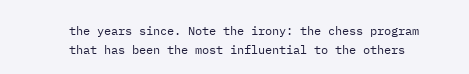the years since. Note the irony: the chess program that has been the most influential to the others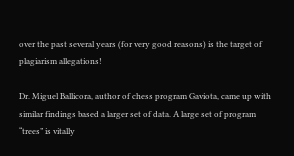over the past several years (for very good reasons) is the target of plagiarism allegations!

Dr. Miguel Ballicora, author of chess program Gaviota, came up with similar findings based a larger set of data. A large set of program “trees” is vitally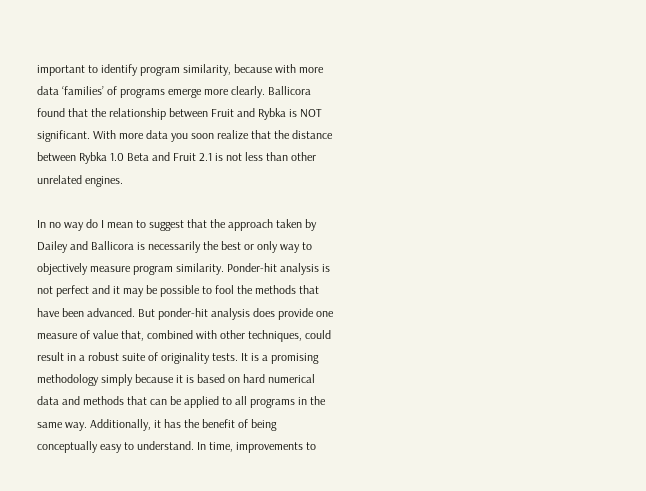important to identify program similarity, because with more data ‘families’ of programs emerge more clearly. Ballicora found that the relationship between Fruit and Rybka is NOT significant. With more data you soon realize that the distance between Rybka 1.0 Beta and Fruit 2.1 is not less than other unrelated engines.

In no way do I mean to suggest that the approach taken by Dailey and Ballicora is necessarily the best or only way to objectively measure program similarity. Ponder-hit analysis is not perfect and it may be possible to fool the methods that have been advanced. But ponder-hit analysis does provide one measure of value that, combined with other techniques, could result in a robust suite of originality tests. It is a promising methodology simply because it is based on hard numerical data and methods that can be applied to all programs in the same way. Additionally, it has the benefit of being conceptually easy to understand. In time, improvements to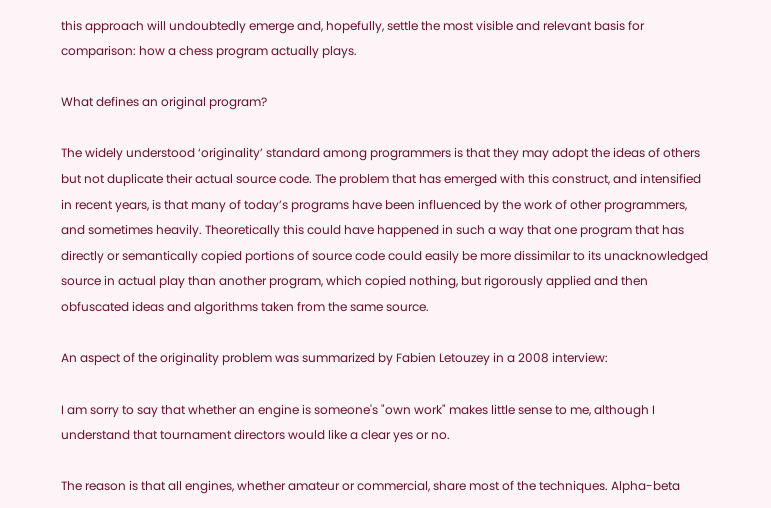this approach will undoubtedly emerge and, hopefully, settle the most visible and relevant basis for comparison: how a chess program actually plays.

What defines an original program?

The widely understood ‘originality’ standard among programmers is that they may adopt the ideas of others but not duplicate their actual source code. The problem that has emerged with this construct, and intensified in recent years, is that many of today’s programs have been influenced by the work of other programmers, and sometimes heavily. Theoretically this could have happened in such a way that one program that has directly or semantically copied portions of source code could easily be more dissimilar to its unacknowledged source in actual play than another program, which copied nothing, but rigorously applied and then obfuscated ideas and algorithms taken from the same source.

An aspect of the originality problem was summarized by Fabien Letouzey in a 2008 interview:

I am sorry to say that whether an engine is someone's "own work" makes little sense to me, although I understand that tournament directors would like a clear yes or no.

The reason is that all engines, whether amateur or commercial, share most of the techniques. Alpha-beta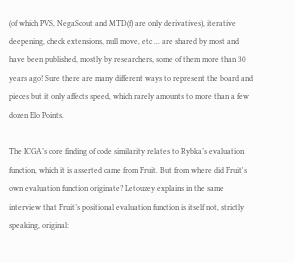(of which PVS, NegaScout and MTD(f) are only derivatives), iterative deepening, check extensions, null move, etc ... are shared by most and have been published, mostly by researchers, some of them more than 30 years ago! Sure there are many different ways to represent the board and pieces but it only affects speed, which rarely amounts to more than a few dozen Elo Points.

The ICGA’s core finding of code similarity relates to Rybka’s evaluation function, which it is asserted came from Fruit. But from where did Fruit's own evaluation function originate? Letouzey explains in the same interview that Fruit’s positional evaluation function is itself not, strictly speaking, original: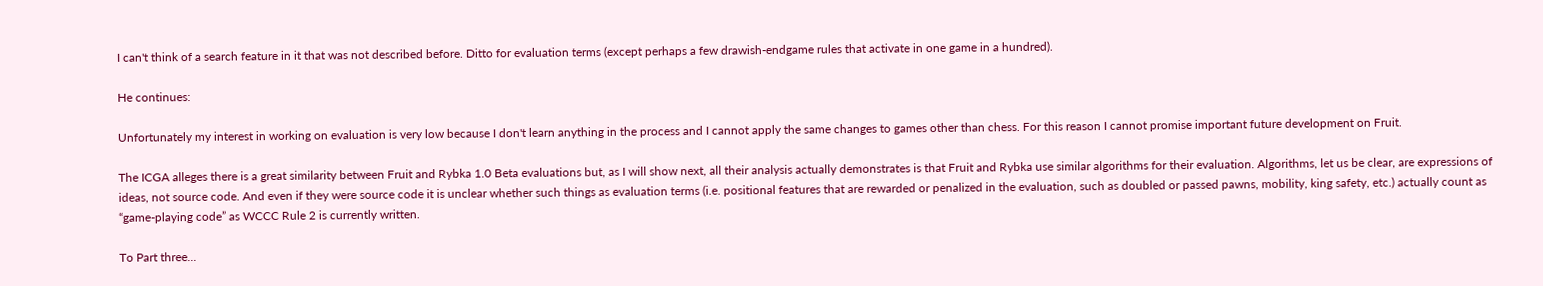I can't think of a search feature in it that was not described before. Ditto for evaluation terms (except perhaps a few drawish-endgame rules that activate in one game in a hundred).

He continues:

Unfortunately my interest in working on evaluation is very low because I don't learn anything in the process and I cannot apply the same changes to games other than chess. For this reason I cannot promise important future development on Fruit.

The ICGA alleges there is a great similarity between Fruit and Rybka 1.0 Beta evaluations but, as I will show next, all their analysis actually demonstrates is that Fruit and Rybka use similar algorithms for their evaluation. Algorithms, let us be clear, are expressions of ideas, not source code. And even if they were source code it is unclear whether such things as evaluation terms (i.e. positional features that are rewarded or penalized in the evaluation, such as doubled or passed pawns, mobility, king safety, etc.) actually count as “game-playing code” as WCCC Rule 2 is currently written.

To Part three...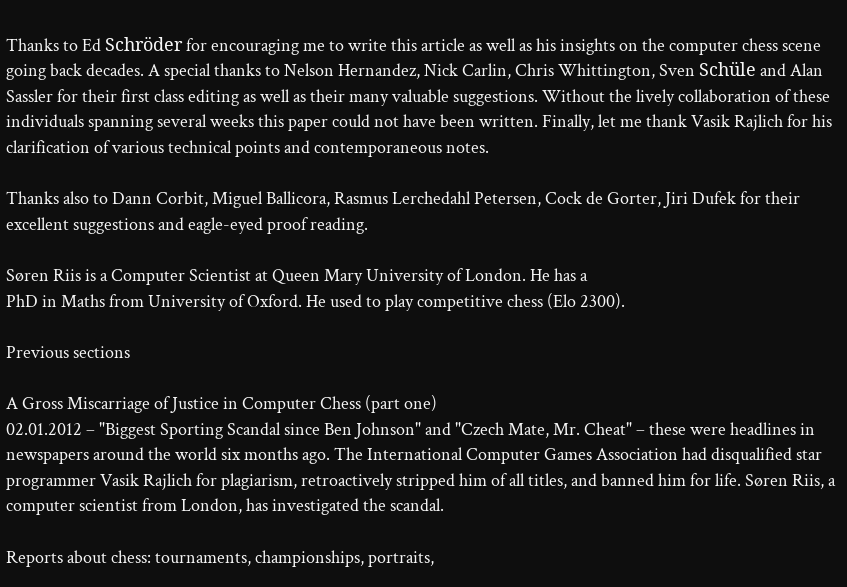Thanks to Ed Schröder for encouraging me to write this article as well as his insights on the computer chess scene going back decades. A special thanks to Nelson Hernandez, Nick Carlin, Chris Whittington, Sven Schüle and Alan Sassler for their first class editing as well as their many valuable suggestions. Without the lively collaboration of these individuals spanning several weeks this paper could not have been written. Finally, let me thank Vasik Rajlich for his clarification of various technical points and contemporaneous notes.

Thanks also to Dann Corbit, Miguel Ballicora, Rasmus Lerchedahl Petersen, Cock de Gorter, Jiri Dufek for their excellent suggestions and eagle-eyed proof reading.

Søren Riis is a Computer Scientist at Queen Mary University of London. He has a
PhD in Maths from University of Oxford. He used to play competitive chess (Elo 2300).

Previous sections

A Gross Miscarriage of Justice in Computer Chess (part one)
02.01.2012 – "Biggest Sporting Scandal since Ben Johnson" and "Czech Mate, Mr. Cheat" – these were headlines in newspapers around the world six months ago. The International Computer Games Association had disqualified star programmer Vasik Rajlich for plagiarism, retroactively stripped him of all titles, and banned him for life. Søren Riis, a computer scientist from London, has investigated the scandal.

Reports about chess: tournaments, championships, portraits,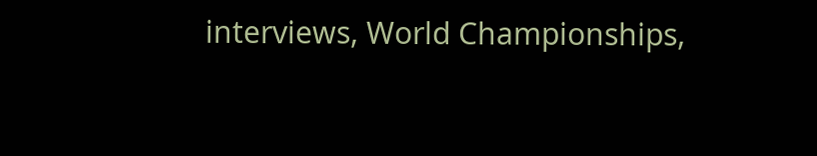interviews, World Championships,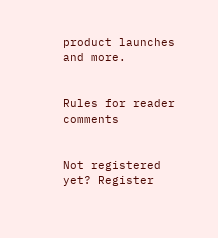product launches and more.


Rules for reader comments


Not registered yet? Register